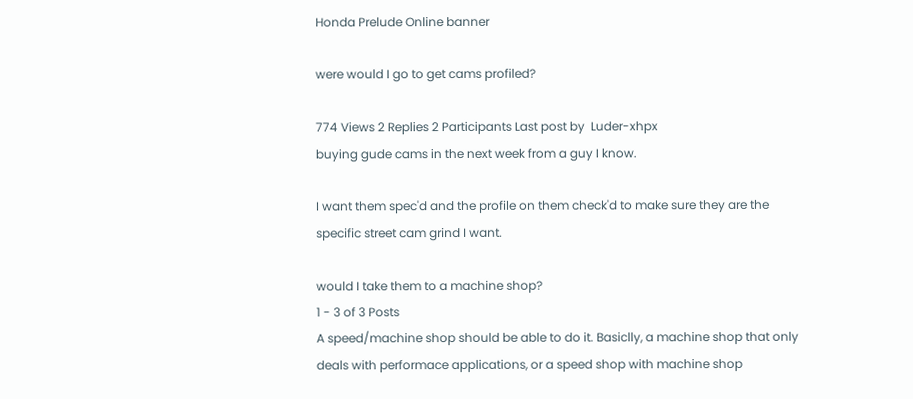Honda Prelude Online banner

were would I go to get cams profiled?

774 Views 2 Replies 2 Participants Last post by  Luder-xhpx
buying gude cams in the next week from a guy I know.

I want them spec'd and the profile on them check'd to make sure they are the specific street cam grind I want.

would I take them to a machine shop?
1 - 3 of 3 Posts
A speed/machine shop should be able to do it. Basiclly, a machine shop that only deals with performace applications, or a speed shop with machine shop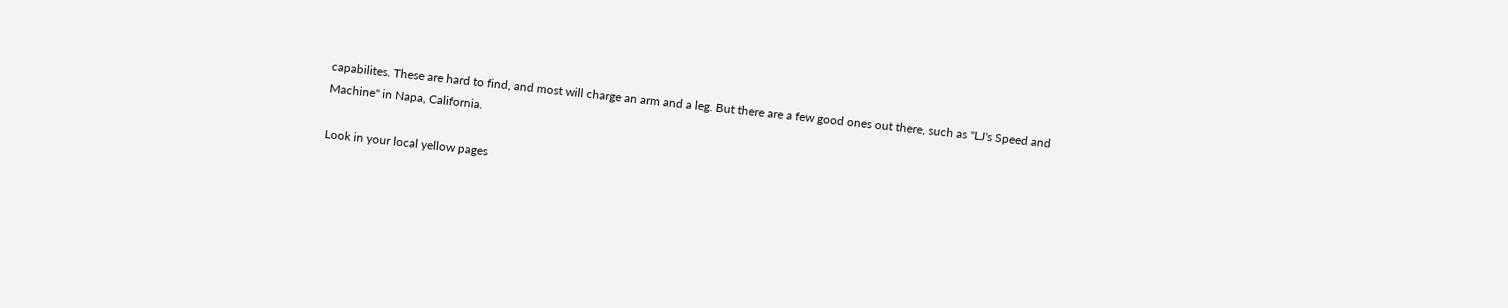capabilites. These are hard to find, and most will charge an arm and a leg. But there are a few good ones out there, such as "LJ's Speed and Machine" in Napa, California.

Look in your local yellow pages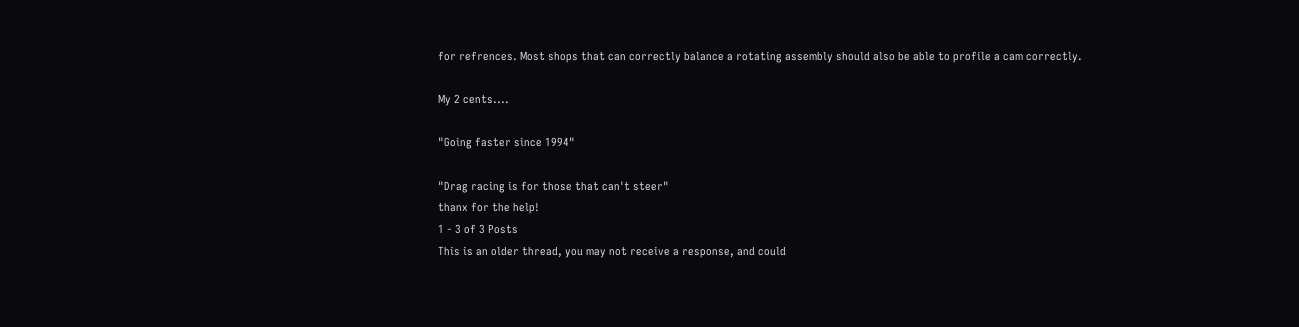for refrences. Most shops that can correctly balance a rotating assembly should also be able to profile a cam correctly.

My 2 cents....

"Going faster since 1994"

"Drag racing is for those that can't steer"
thanx for the help!
1 - 3 of 3 Posts
This is an older thread, you may not receive a response, and could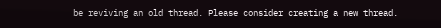be reviving an old thread. Please consider creating a new thread.